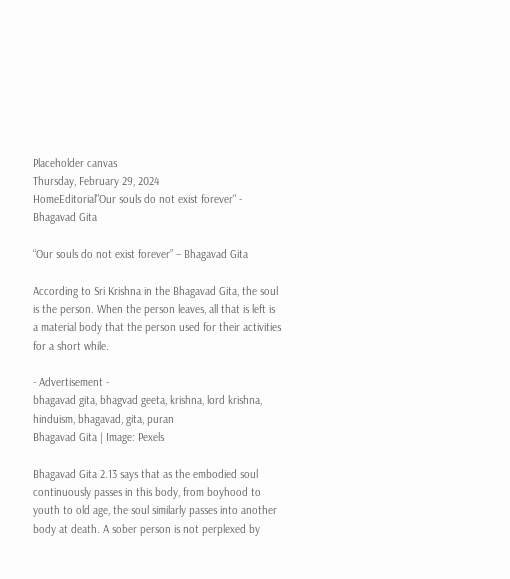Placeholder canvas
Thursday, February 29, 2024
HomeEditorial"Our souls do not exist forever" - Bhagavad Gita

“Our souls do not exist forever” – Bhagavad Gita

According to Sri Krishna in the Bhagavad Gita, the soul is the person. When the person leaves, all that is left is a material body that the person used for their activities for a short while.

- Advertisement -
bhagavad gita, bhagvad geeta, krishna, lord krishna, hinduism, bhagavad, gita, puran
Bhagavad Gita | Image: Pexels

Bhagavad Gita 2.13 says that as the embodied soul continuously passes in this body, from boyhood to youth to old age, the soul similarly passes into another body at death. A sober person is not perplexed by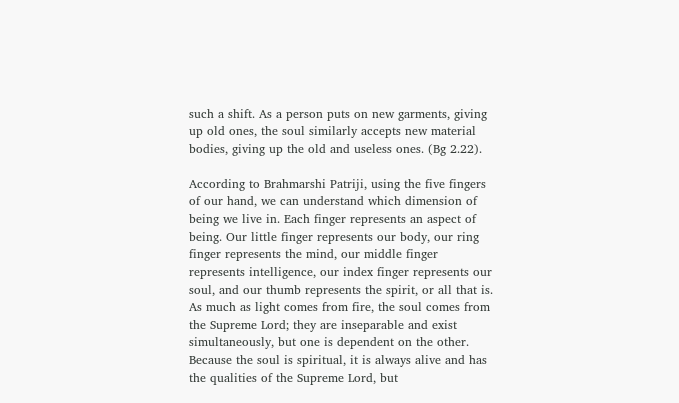such a shift. As a person puts on new garments, giving up old ones, the soul similarly accepts new material bodies, giving up the old and useless ones. (Bg 2.22).

According to Brahmarshi Patriji, using the five fingers of our hand, we can understand which dimension of being we live in. Each finger represents an aspect of being. Our little finger represents our body, our ring finger represents the mind, our middle finger represents intelligence, our index finger represents our soul, and our thumb represents the spirit, or all that is. As much as light comes from fire, the soul comes from the Supreme Lord; they are inseparable and exist simultaneously, but one is dependent on the other. Because the soul is spiritual, it is always alive and has the qualities of the Supreme Lord, but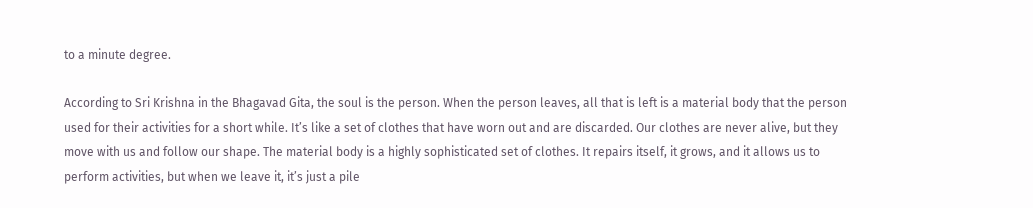to a minute degree.

According to Sri Krishna in the Bhagavad Gita, the soul is the person. When the person leaves, all that is left is a material body that the person used for their activities for a short while. It’s like a set of clothes that have worn out and are discarded. Our clothes are never alive, but they move with us and follow our shape. The material body is a highly sophisticated set of clothes. It repairs itself, it grows, and it allows us to perform activities, but when we leave it, it’s just a pile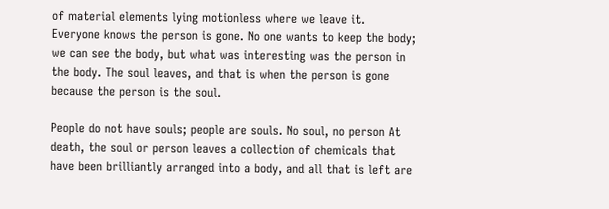of material elements lying motionless where we leave it. Everyone knows the person is gone. No one wants to keep the body; we can see the body, but what was interesting was the person in the body. The soul leaves, and that is when the person is gone because the person is the soul.

People do not have souls; people are souls. No soul, no person At death, the soul or person leaves a collection of chemicals that have been brilliantly arranged into a body, and all that is left are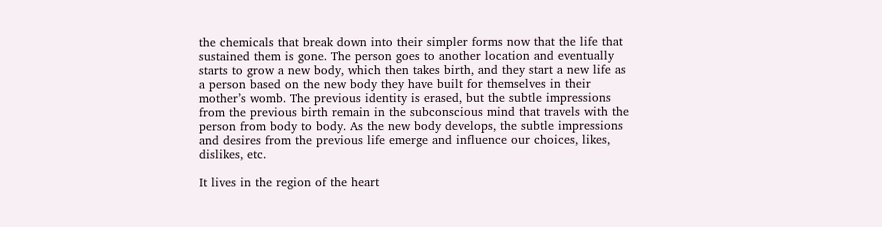the chemicals that break down into their simpler forms now that the life that sustained them is gone. The person goes to another location and eventually starts to grow a new body, which then takes birth, and they start a new life as a person based on the new body they have built for themselves in their mother’s womb. The previous identity is erased, but the subtle impressions from the previous birth remain in the subconscious mind that travels with the person from body to body. As the new body develops, the subtle impressions and desires from the previous life emerge and influence our choices, likes, dislikes, etc.

It lives in the region of the heart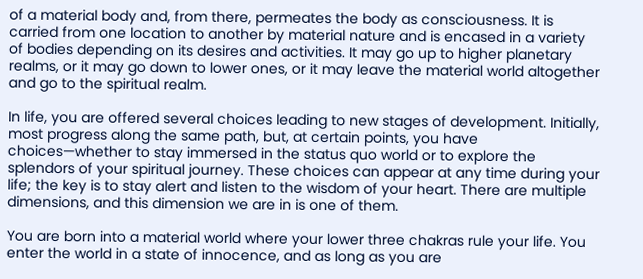of a material body and, from there, permeates the body as consciousness. It is carried from one location to another by material nature and is encased in a variety of bodies depending on its desires and activities. It may go up to higher planetary realms, or it may go down to lower ones, or it may leave the material world altogether and go to the spiritual realm.

In life, you are offered several choices leading to new stages of development. Initially, most progress along the same path, but, at certain points, you have choices—whether to stay immersed in the status quo world or to explore the splendors of your spiritual journey. These choices can appear at any time during your life; the key is to stay alert and listen to the wisdom of your heart. There are multiple dimensions, and this dimension we are in is one of them.

You are born into a material world where your lower three chakras rule your life. You enter the world in a state of innocence, and as long as you are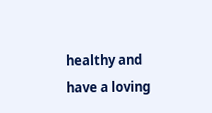healthy and have a loving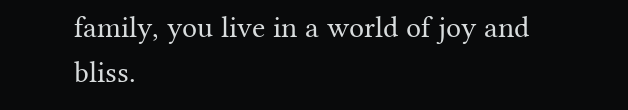family, you live in a world of joy and bliss.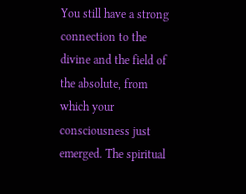You still have a strong connection to the divine and the field of the absolute, from which your consciousness just emerged. The spiritual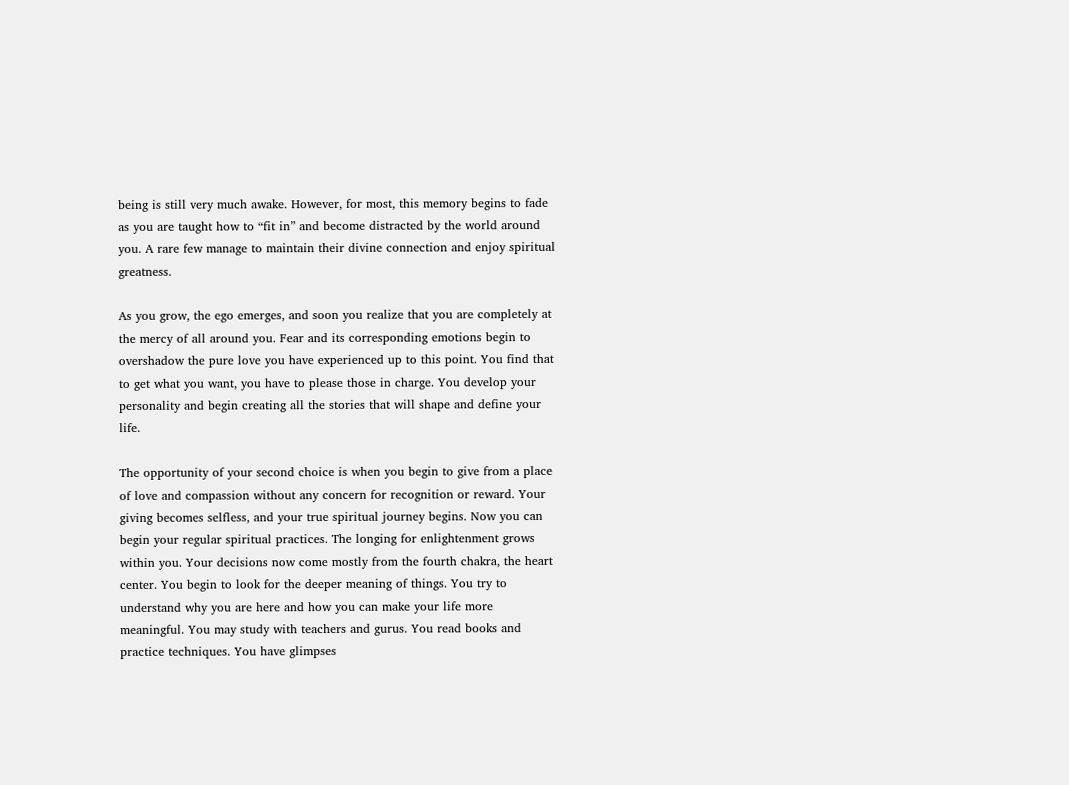being is still very much awake. However, for most, this memory begins to fade as you are taught how to “fit in” and become distracted by the world around you. A rare few manage to maintain their divine connection and enjoy spiritual greatness.

As you grow, the ego emerges, and soon you realize that you are completely at the mercy of all around you. Fear and its corresponding emotions begin to overshadow the pure love you have experienced up to this point. You find that to get what you want, you have to please those in charge. You develop your personality and begin creating all the stories that will shape and define your life.

The opportunity of your second choice is when you begin to give from a place of love and compassion without any concern for recognition or reward. Your giving becomes selfless, and your true spiritual journey begins. Now you can begin your regular spiritual practices. The longing for enlightenment grows within you. Your decisions now come mostly from the fourth chakra, the heart center. You begin to look for the deeper meaning of things. You try to understand why you are here and how you can make your life more meaningful. You may study with teachers and gurus. You read books and practice techniques. You have glimpses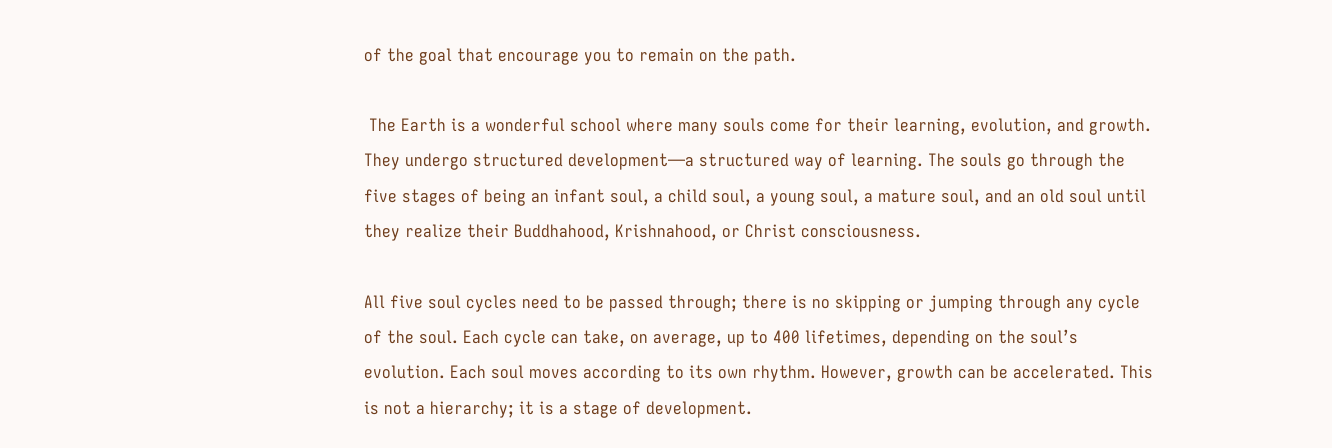of the goal that encourage you to remain on the path.

 The Earth is a wonderful school where many souls come for their learning, evolution, and growth. They undergo structured development—a structured way of learning. The souls go through the five stages of being an infant soul, a child soul, a young soul, a mature soul, and an old soul until they realize their Buddhahood, Krishnahood, or Christ consciousness.

All five soul cycles need to be passed through; there is no skipping or jumping through any cycle of the soul. Each cycle can take, on average, up to 400 lifetimes, depending on the soul’s evolution. Each soul moves according to its own rhythm. However, growth can be accelerated. This is not a hierarchy; it is a stage of development.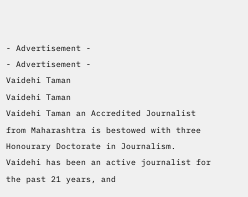- Advertisement -
- Advertisement -
Vaidehi Taman
Vaidehi Taman
Vaidehi Taman an Accredited Journalist from Maharashtra is bestowed with three Honourary Doctorate in Journalism. Vaidehi has been an active journalist for the past 21 years, and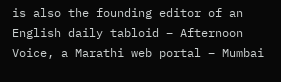is also the founding editor of an English daily tabloid – Afternoon Voice, a Marathi web portal – Mumbai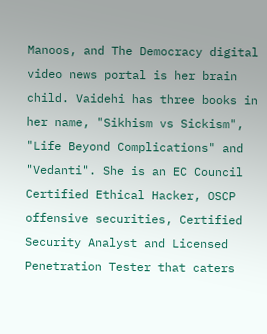Manoos, and The Democracy digital video news portal is her brain child. Vaidehi has three books in her name, "Sikhism vs Sickism", "Life Beyond Complications" and "Vedanti". She is an EC Council Certified Ethical Hacker, OSCP offensive securities, Certified Security Analyst and Licensed Penetration Tester that caters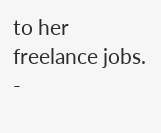to her freelance jobs.
-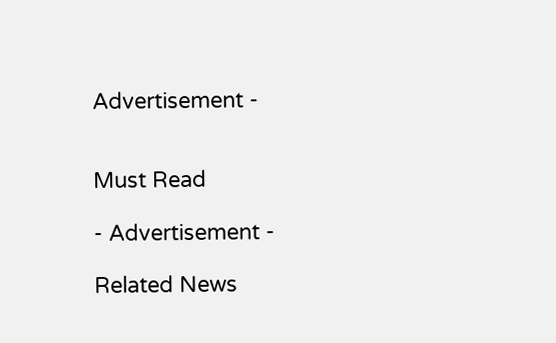Advertisement -


Must Read

- Advertisement -

Related News